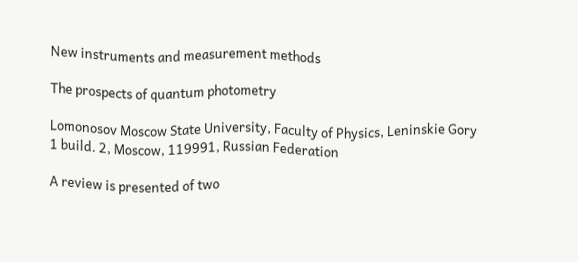New instruments and measurement methods

The prospects of quantum photometry

Lomonosov Moscow State University, Faculty of Physics, Leninskie Gory 1 build. 2, Moscow, 119991, Russian Federation

A review is presented of two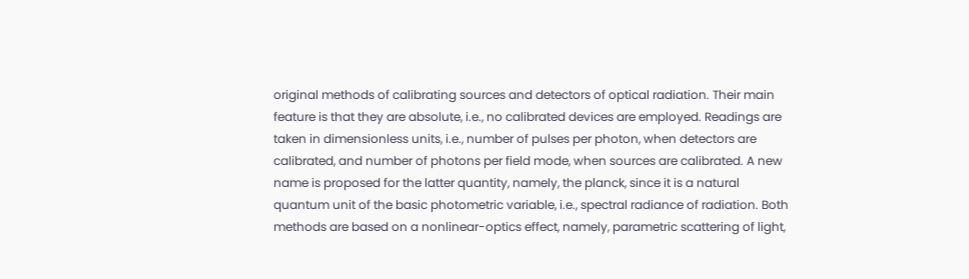original methods of calibrating sources and detectors of optical radiation. Their main feature is that they are absolute, i.e., no calibrated devices are employed. Readings are taken in dimensionless units, i.e., number of pulses per photon, when detectors are calibrated, and number of photons per field mode, when sources are calibrated. A new name is proposed for the latter quantity, namely, the planck, since it is a natural quantum unit of the basic photometric variable, i.e., spectral radiance of radiation. Both methods are based on a nonlinear-optics effect, namely, parametric scattering of light,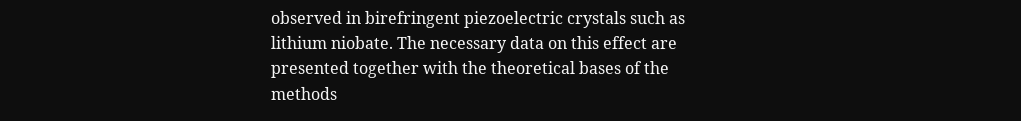observed in birefringent piezoelectric crystals such as lithium niobate. The necessary data on this effect are presented together with the theoretical bases of the methods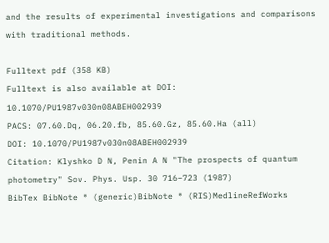and the results of experimental investigations and comparisons with traditional methods.

Fulltext pdf (358 KB)
Fulltext is also available at DOI: 10.1070/PU1987v030n08ABEH002939
PACS: 07.60.Dq, 06.20.fb, 85.60.Gz, 85.60.Ha (all)
DOI: 10.1070/PU1987v030n08ABEH002939
Citation: Klyshko D N, Penin A N "The prospects of quantum photometry" Sov. Phys. Usp. 30 716–723 (1987)
BibTex BibNote ® (generic)BibNote ® (RIS)MedlineRefWorks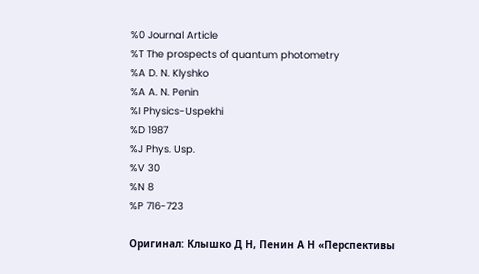%0 Journal Article
%T The prospects of quantum photometry
%A D. N. Klyshko
%A A. N. Penin
%I Physics-Uspekhi
%D 1987
%J Phys. Usp.
%V 30
%N 8
%P 716-723

Оригинал: Клышко Д Н, Пенин А Н «Перспективы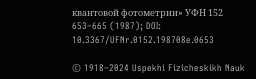квантовой фотометрии» УФН 152 653–665 (1987); DOI: 10.3367/UFNr.0152.198708e.0653

© 1918–2024 Uspekhi Fizicheskikh Nauk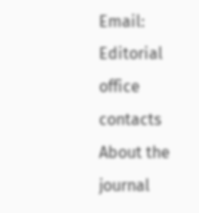Email: Editorial office contacts About the journal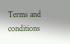Terms and conditions